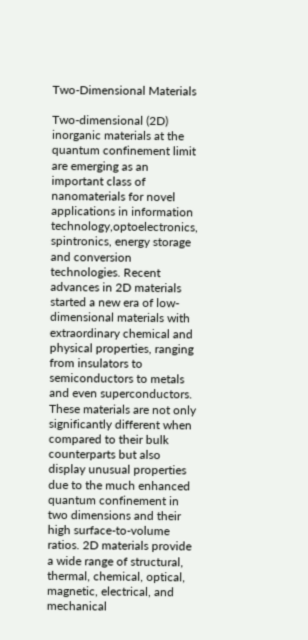Two-Dimensional Materials

Two-dimensional (2D) inorganic materials at the quantum confinement limit are emerging as an important class of nanomaterials for novel applications in information technology,optoelectronics, spintronics, energy storage and conversion technologies. Recent advances in 2D materials started a new era of low-dimensional materials with extraordinary chemical and physical properties, ranging from insulators to semiconductors to metals and even superconductors. These materials are not only significantly different when compared to their bulk counterparts but also display unusual properties due to the much enhanced quantum confinement in two dimensions and their high surface-to-volume ratios. 2D materials provide a wide range of structural, thermal, chemical, optical, magnetic, electrical, and mechanical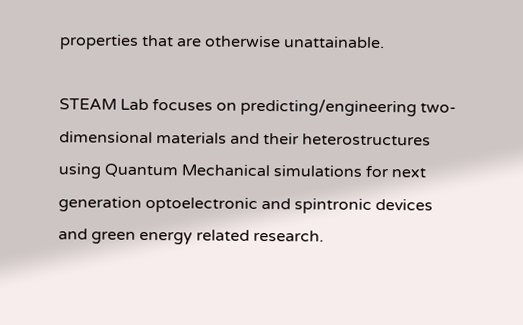properties that are otherwise unattainable.

STEAM Lab focuses on predicting/engineering two-dimensional materials and their heterostructures using Quantum Mechanical simulations for next generation optoelectronic and spintronic devices and green energy related research.